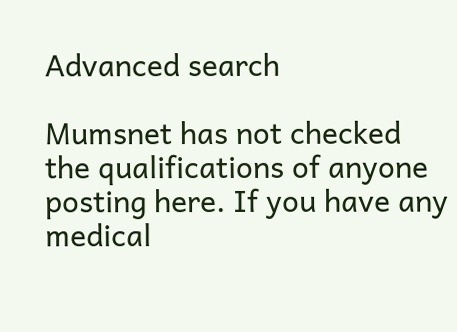Advanced search

Mumsnet has not checked the qualifications of anyone posting here. If you have any medical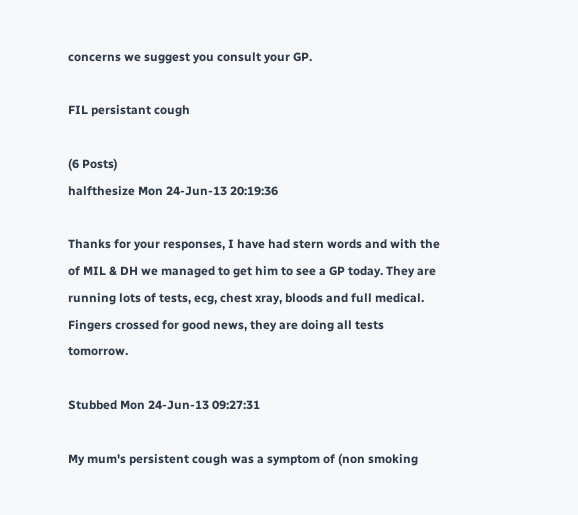concerns we suggest you consult your GP.

FIL persistant cough

(6 Posts)
halfthesize Mon 24-Jun-13 20:19:36

Thanks for your responses, I have had stern words and with the of MIL & DH we managed to get him to see a GP today. They are running lots of tests, ecg, chest xray, bloods and full medical. Fingers crossed for good news, they are doing all tests tomorrow.

Stubbed Mon 24-Jun-13 09:27:31

My mum's persistent cough was a symptom of (non smoking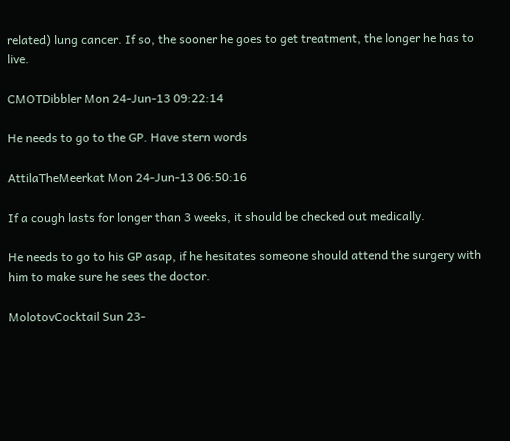related) lung cancer. If so, the sooner he goes to get treatment, the longer he has to live.

CMOTDibbler Mon 24-Jun-13 09:22:14

He needs to go to the GP. Have stern words

AttilaTheMeerkat Mon 24-Jun-13 06:50:16

If a cough lasts for longer than 3 weeks, it should be checked out medically.

He needs to go to his GP asap, if he hesitates someone should attend the surgery with him to make sure he sees the doctor.

MolotovCocktail Sun 23-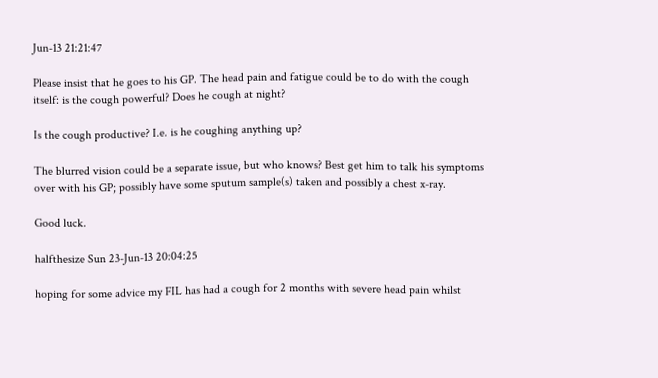Jun-13 21:21:47

Please insist that he goes to his GP. The head pain and fatigue could be to do with the cough itself: is the cough powerful? Does he cough at night?

Is the cough productive? I.e. is he coughing anything up?

The blurred vision could be a separate issue, but who knows? Best get him to talk his symptoms over with his GP; possibly have some sputum sample(s) taken and possibly a chest x-ray.

Good luck.

halfthesize Sun 23-Jun-13 20:04:25

hoping for some advice my FIL has had a cough for 2 months with severe head pain whilst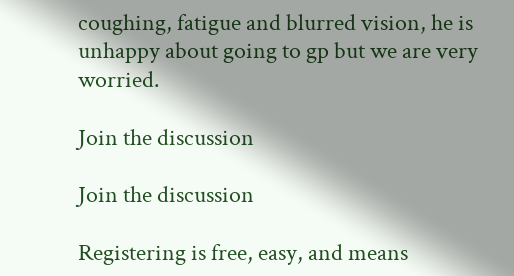coughing, fatigue and blurred vision, he is unhappy about going to gp but we are very worried.

Join the discussion

Join the discussion

Registering is free, easy, and means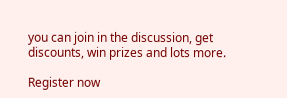you can join in the discussion, get discounts, win prizes and lots more.

Register now